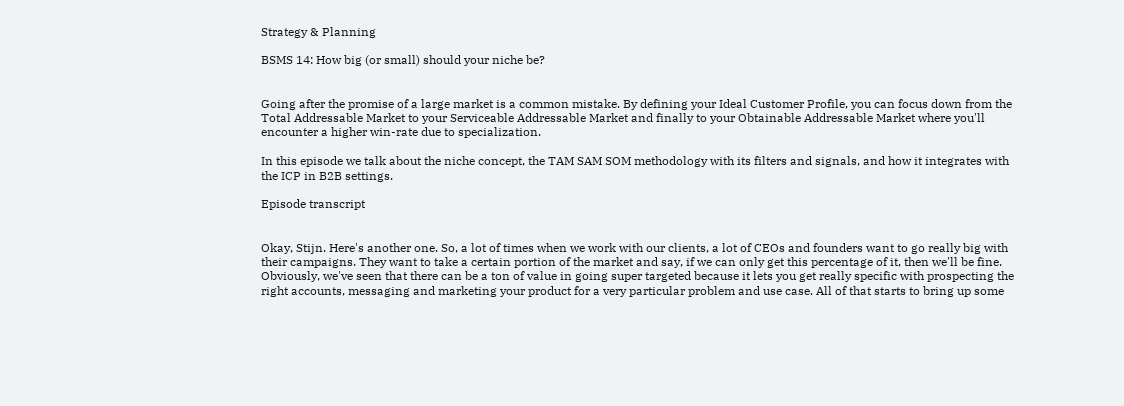Strategy & Planning

BSMS 14: How big (or small) should your niche be?


Going after the promise of a large market is a common mistake. By defining your Ideal Customer Profile, you can focus down from the Total Addressable Market to your Serviceable Addressable Market and finally to your Obtainable Addressable Market where you'll encounter a higher win-rate due to specialization.

In this episode we talk about the niche concept, the TAM SAM SOM methodology with its filters and signals, and how it integrates with the ICP in B2B settings.

Episode transcript


Okay, Stijn. Here's another one. So, a lot of times when we work with our clients, a lot of CEOs and founders want to go really big with their campaigns. They want to take a certain portion of the market and say, if we can only get this percentage of it, then we'll be fine. Obviously, we've seen that there can be a ton of value in going super targeted because it lets you get really specific with prospecting the right accounts, messaging and marketing your product for a very particular problem and use case. All of that starts to bring up some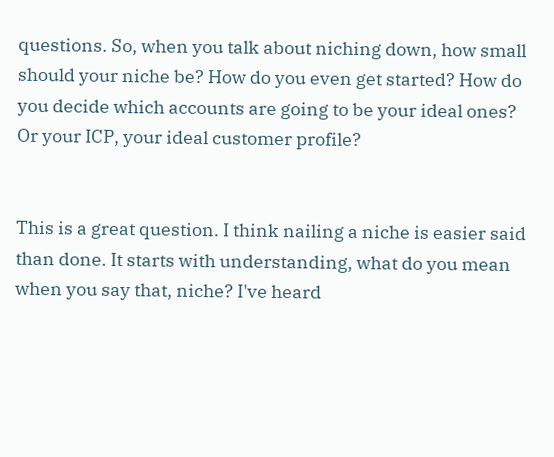questions. So, when you talk about niching down, how small should your niche be? How do you even get started? How do you decide which accounts are going to be your ideal ones? Or your ICP, your ideal customer profile?


This is a great question. I think nailing a niche is easier said than done. It starts with understanding, what do you mean when you say that, niche? I've heard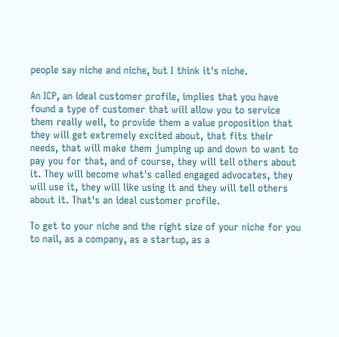people say niche and niche, but I think it's niche.

An ICP, an ideal customer profile, implies that you have found a type of customer that will allow you to service them really well, to provide them a value proposition that they will get extremely excited about, that fits their needs, that will make them jumping up and down to want to pay you for that, and of course, they will tell others about it. They will become what's called engaged advocates, they will use it, they will like using it and they will tell others about it. That's an ideal customer profile.

To get to your niche and the right size of your niche for you to nail, as a company, as a startup, as a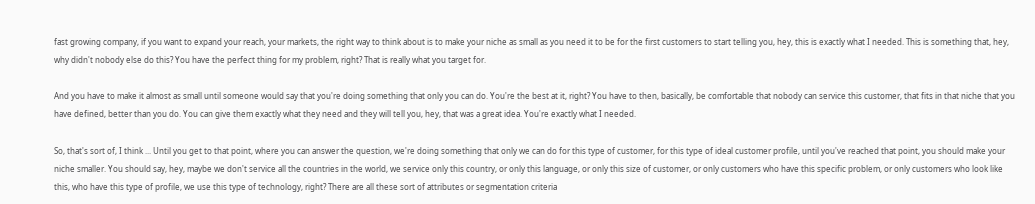fast growing company, if you want to expand your reach, your markets, the right way to think about is to make your niche as small as you need it to be for the first customers to start telling you, hey, this is exactly what I needed. This is something that, hey, why didn't nobody else do this? You have the perfect thing for my problem, right? That is really what you target for.

And you have to make it almost as small until someone would say that you're doing something that only you can do. You're the best at it, right? You have to then, basically, be comfortable that nobody can service this customer, that fits in that niche that you have defined, better than you do. You can give them exactly what they need and they will tell you, hey, that was a great idea. You're exactly what I needed.

So, that's sort of, I think ... Until you get to that point, where you can answer the question, we're doing something that only we can do for this type of customer, for this type of ideal customer profile, until you've reached that point, you should make your niche smaller. You should say, hey, maybe we don't service all the countries in the world, we service only this country, or only this language, or only this size of customer, or only customers who have this specific problem, or only customers who look like this, who have this type of profile, we use this type of technology, right? There are all these sort of attributes or segmentation criteria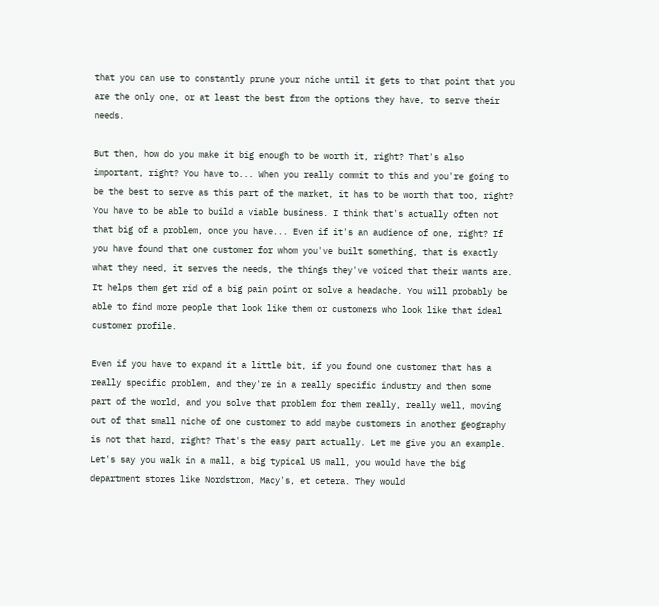that you can use to constantly prune your niche until it gets to that point that you are the only one, or at least the best from the options they have, to serve their needs.

But then, how do you make it big enough to be worth it, right? That's also important, right? You have to... When you really commit to this and you're going to be the best to serve as this part of the market, it has to be worth that too, right? You have to be able to build a viable business. I think that's actually often not that big of a problem, once you have... Even if it's an audience of one, right? If you have found that one customer for whom you've built something, that is exactly what they need, it serves the needs, the things they've voiced that their wants are. It helps them get rid of a big pain point or solve a headache. You will probably be able to find more people that look like them or customers who look like that ideal customer profile.

Even if you have to expand it a little bit, if you found one customer that has a really specific problem, and they're in a really specific industry and then some part of the world, and you solve that problem for them really, really well, moving out of that small niche of one customer to add maybe customers in another geography is not that hard, right? That's the easy part actually. Let me give you an example. Let's say you walk in a mall, a big typical US mall, you would have the big department stores like Nordstrom, Macy's, et cetera. They would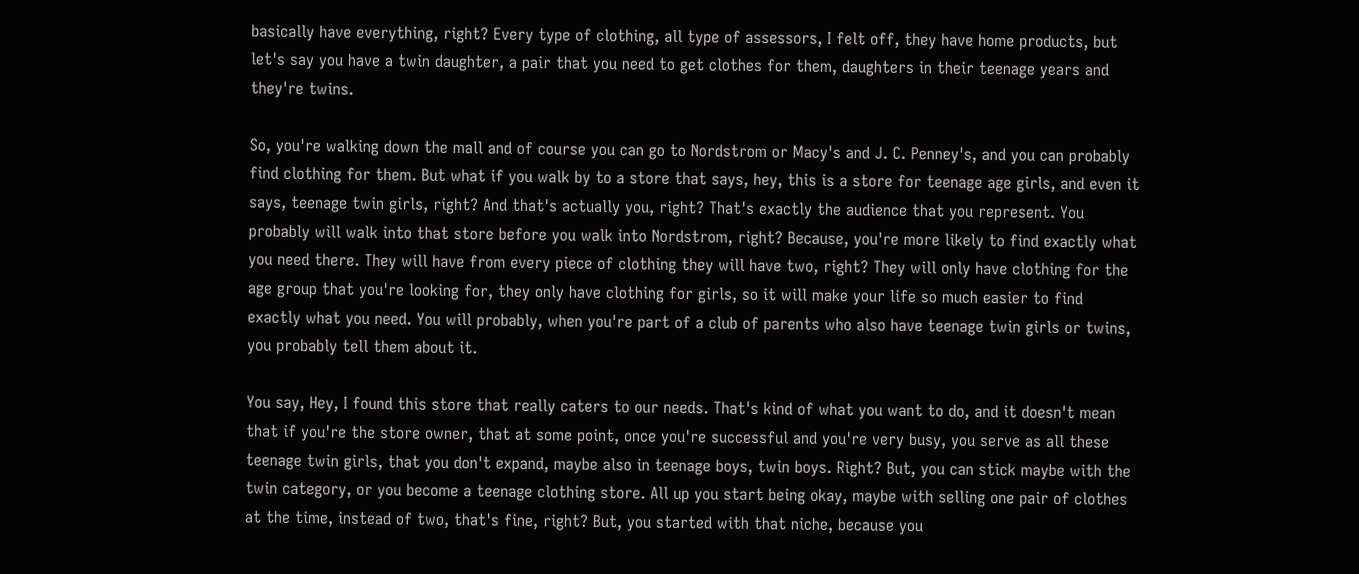basically have everything, right? Every type of clothing, all type of assessors, I felt off, they have home products, but let's say you have a twin daughter, a pair that you need to get clothes for them, daughters in their teenage years and they're twins.

So, you're walking down the mall and of course you can go to Nordstrom or Macy's and J. C. Penney's, and you can probably find clothing for them. But what if you walk by to a store that says, hey, this is a store for teenage age girls, and even it says, teenage twin girls, right? And that's actually you, right? That's exactly the audience that you represent. You probably will walk into that store before you walk into Nordstrom, right? Because, you're more likely to find exactly what you need there. They will have from every piece of clothing they will have two, right? They will only have clothing for the age group that you're looking for, they only have clothing for girls, so it will make your life so much easier to find exactly what you need. You will probably, when you're part of a club of parents who also have teenage twin girls or twins, you probably tell them about it.

You say, Hey, I found this store that really caters to our needs. That's kind of what you want to do, and it doesn't mean that if you're the store owner, that at some point, once you're successful and you're very busy, you serve as all these teenage twin girls, that you don't expand, maybe also in teenage boys, twin boys. Right? But, you can stick maybe with the twin category, or you become a teenage clothing store. All up you start being okay, maybe with selling one pair of clothes at the time, instead of two, that's fine, right? But, you started with that niche, because you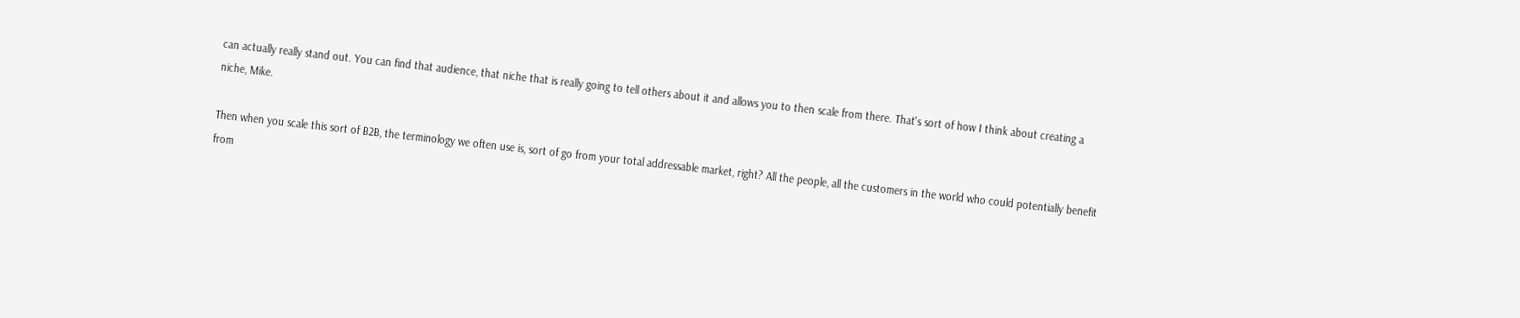can actually really stand out. You can find that audience, that niche that is really going to tell others about it and allows you to then scale from there. That's sort of how I think about creating a niche, Mike.

Then when you scale this sort of B2B, the terminology we often use is, sort of go from your total addressable market, right? All the people, all the customers in the world who could potentially benefit from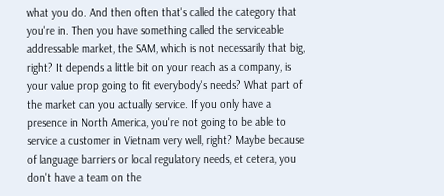what you do. And then often that's called the category that you're in. Then you have something called the serviceable addressable market, the SAM, which is not necessarily that big, right? It depends a little bit on your reach as a company, is your value prop going to fit everybody's needs? What part of the market can you actually service. If you only have a presence in North America, you're not going to be able to service a customer in Vietnam very well, right? Maybe because of language barriers or local regulatory needs, et cetera, you don't have a team on the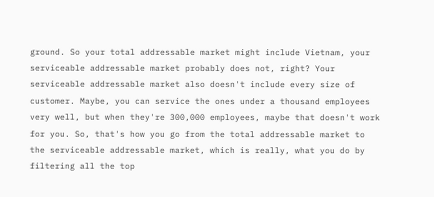ground. So your total addressable market might include Vietnam, your serviceable addressable market probably does not, right? Your serviceable addressable market also doesn't include every size of customer. Maybe, you can service the ones under a thousand employees very well, but when they're 300,000 employees, maybe that doesn't work for you. So, that's how you go from the total addressable market to the serviceable addressable market, which is really, what you do by filtering all the top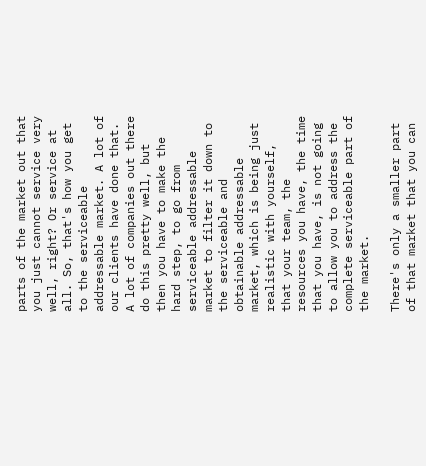parts of the market out that you just cannot service very well, right? Or service at all. So, that's how you get to the serviceable addressable market. A lot of our clients have done that. A lot of companies out there do this pretty well, but then you have to make the hard step, to go from serviceable addressable market to filter it down to the serviceable and obtainable addressable market, which is being just realistic with yourself, that your team, the resources you have, the time that you have, is not going to allow you to address the complete serviceable part of the market.

There's only a smaller part of that market that you can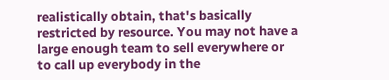realistically obtain, that's basically restricted by resource. You may not have a large enough team to sell everywhere or to call up everybody in the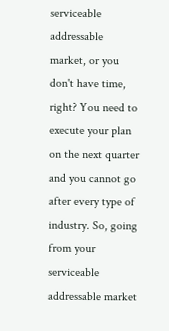serviceable addressable market, or you don't have time, right? You need to execute your plan on the next quarter and you cannot go after every type of industry. So, going from your serviceable addressable market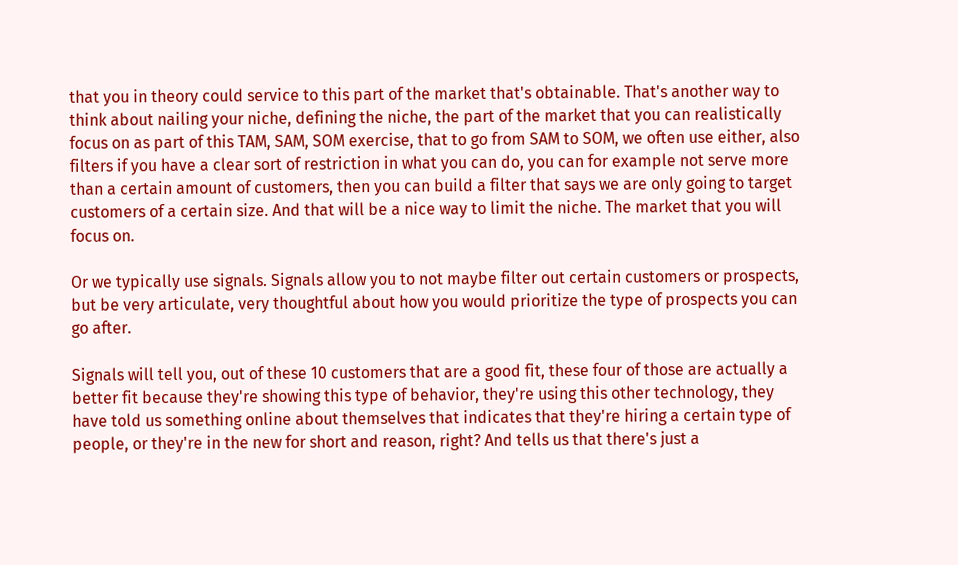that you in theory could service to this part of the market that's obtainable. That's another way to think about nailing your niche, defining the niche, the part of the market that you can realistically focus on as part of this TAM, SAM, SOM exercise, that to go from SAM to SOM, we often use either, also filters if you have a clear sort of restriction in what you can do, you can for example not serve more than a certain amount of customers, then you can build a filter that says we are only going to target customers of a certain size. And that will be a nice way to limit the niche. The market that you will focus on.

Or we typically use signals. Signals allow you to not maybe filter out certain customers or prospects, but be very articulate, very thoughtful about how you would prioritize the type of prospects you can go after.

Signals will tell you, out of these 10 customers that are a good fit, these four of those are actually a better fit because they're showing this type of behavior, they're using this other technology, they have told us something online about themselves that indicates that they're hiring a certain type of people, or they're in the new for short and reason, right? And tells us that there's just a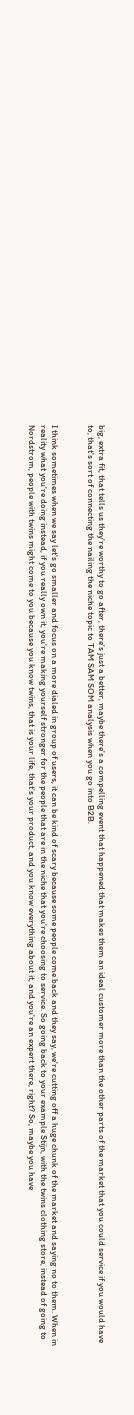big, extra fit, that tells us they're worthy to go after, there's just a better, maybe there's a compelling event that happened that makes them an ideal customer more than the other parts of the market that you could service if you would have to, that's sort of connecting the nailing the niche topic to TAM SAM SOM analysis when you go into B2B.


I think sometimes when we say let's go smaller and focus on a more dialed in group of users, it can be kind of scary because some people come back and they say, we're cutting off a huge chunk of the market and saying no to them. When in reality what you're doing instead, if you really own it, you're making yourself stronger for the people that are in the niche that you're choosing to service. So going back to your example Stijn, with the twins clothing store, instead of going to Nordstrom, people with twins might come to you because you know twins, that is your life, that's your product, and you know everything about it, and you're an expert there, right? So, maybe you have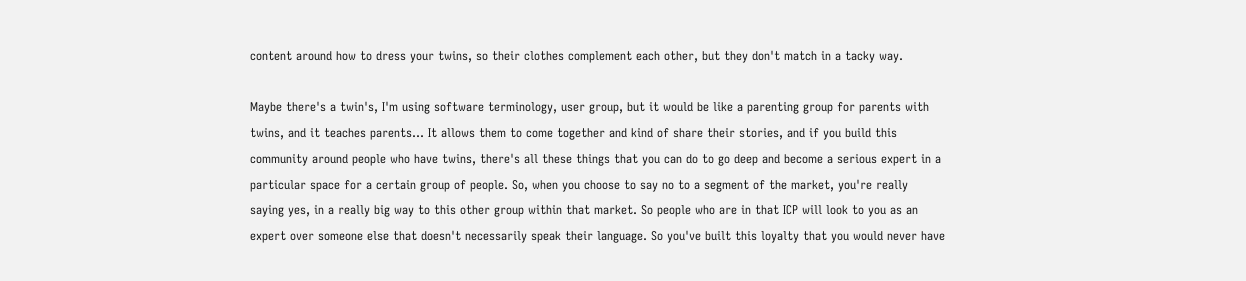content around how to dress your twins, so their clothes complement each other, but they don't match in a tacky way.

Maybe there's a twin's, I'm using software terminology, user group, but it would be like a parenting group for parents with twins, and it teaches parents... It allows them to come together and kind of share their stories, and if you build this community around people who have twins, there's all these things that you can do to go deep and become a serious expert in a particular space for a certain group of people. So, when you choose to say no to a segment of the market, you're really saying yes, in a really big way to this other group within that market. So people who are in that ICP will look to you as an expert over someone else that doesn't necessarily speak their language. So you've built this loyalty that you would never have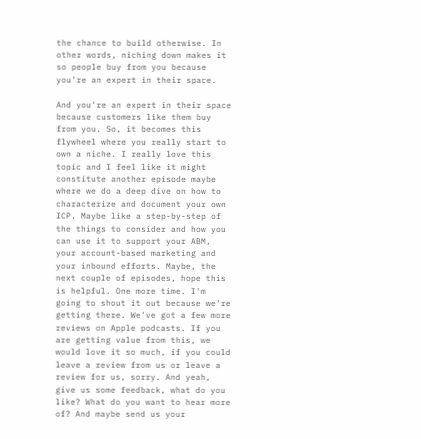the chance to build otherwise. In other words, niching down makes it so people buy from you because you're an expert in their space.

And you're an expert in their space because customers like them buy from you. So, it becomes this flywheel where you really start to own a niche. I really love this topic and I feel like it might constitute another episode maybe where we do a deep dive on how to characterize and document your own ICP. Maybe like a step-by-step of the things to consider and how you can use it to support your ABM, your account-based marketing and your inbound efforts. Maybe, the next couple of episodes, hope this is helpful. One more time. I'm going to shout it out because we're getting there. We've got a few more reviews on Apple podcasts. If you are getting value from this, we would love it so much, if you could leave a review from us or leave a review for us, sorry. And yeah, give us some feedback, what do you like? What do you want to hear more of? And maybe send us your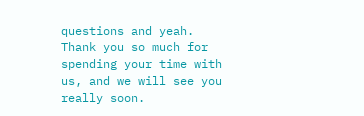questions and yeah. Thank you so much for spending your time with us, and we will see you really soon.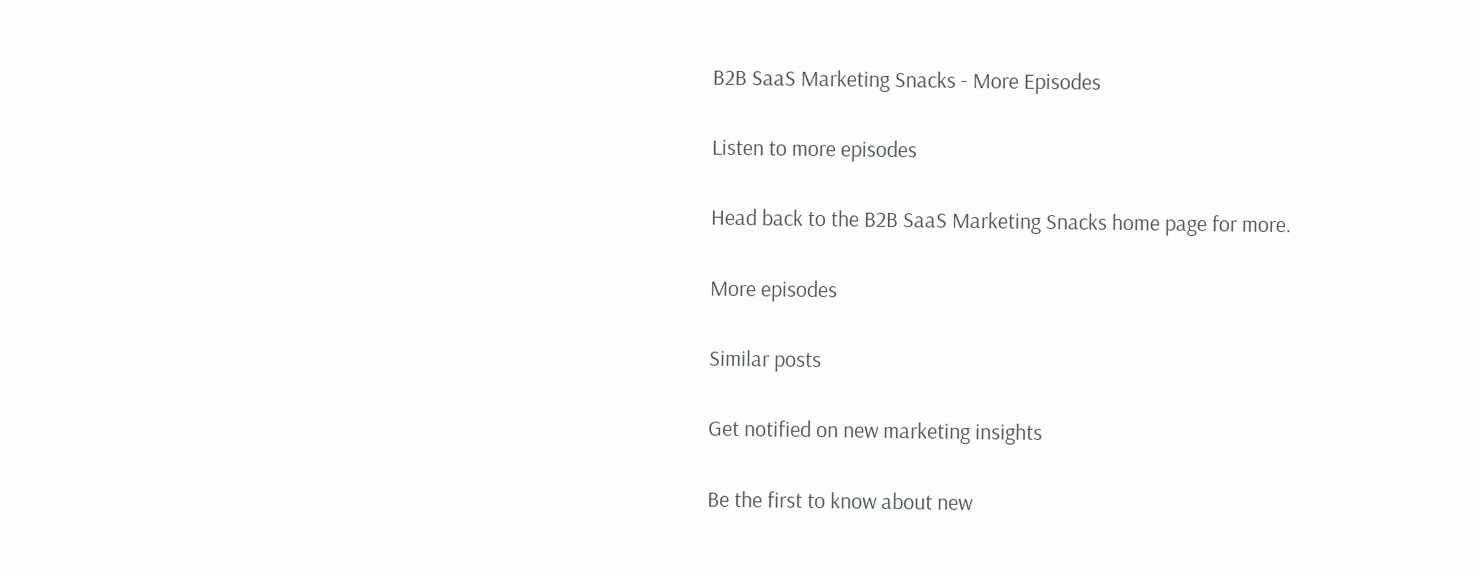B2B SaaS Marketing Snacks - More Episodes

Listen to more episodes

Head back to the B2B SaaS Marketing Snacks home page for more.

More episodes

Similar posts

Get notified on new marketing insights

Be the first to know about new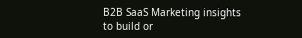B2B SaaS Marketing insights to build or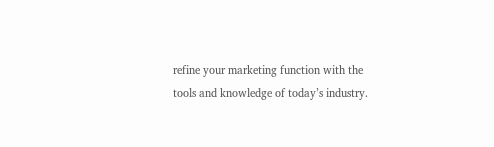refine your marketing function with the tools and knowledge of today’s industry.